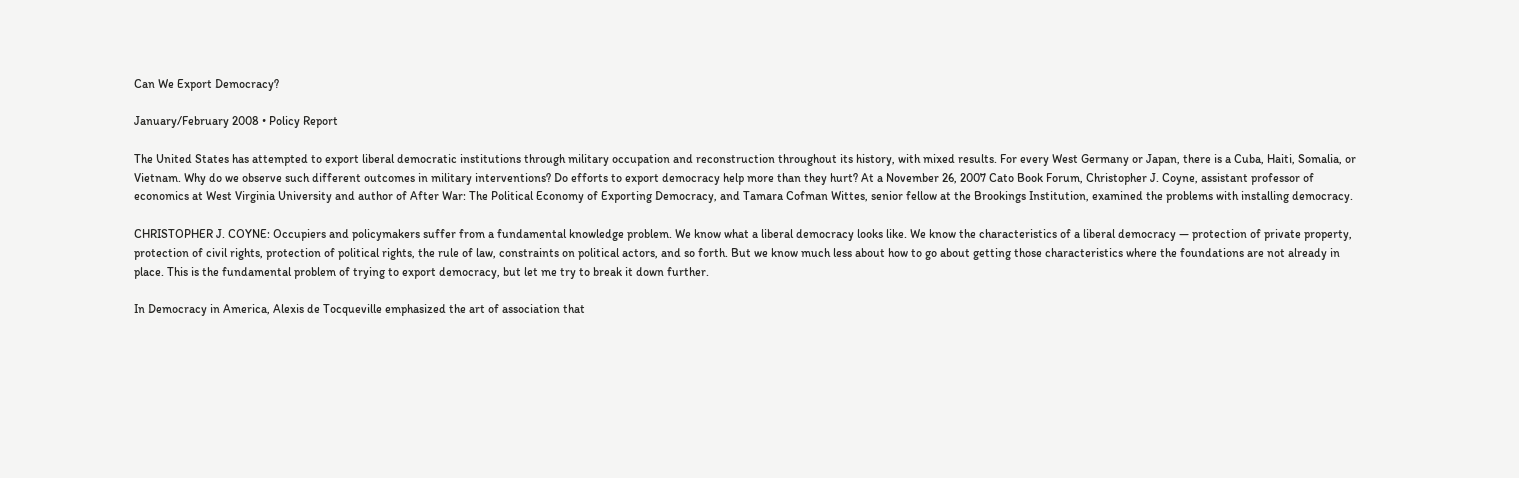Can We Export Democracy?

January/February 2008 • Policy Report

The United States has attempted to export liberal democratic institutions through military occupation and reconstruction throughout its history, with mixed results. For every West Germany or Japan, there is a Cuba, Haiti, Somalia, or Vietnam. Why do we observe such different outcomes in military interventions? Do efforts to export democracy help more than they hurt? At a November 26, 2007 Cato Book Forum, Christopher J. Coyne, assistant professor of economics at West Virginia University and author of After War: The Political Economy of Exporting Democracy, and Tamara Cofman Wittes, senior fellow at the Brookings Institution, examined the problems with installing democracy.

CHRISTOPHER J. COYNE: Occupiers and policymakers suffer from a fundamental knowledge problem. We know what a liberal democracy looks like. We know the characteristics of a liberal democracy — protection of private property, protection of civil rights, protection of political rights, the rule of law, constraints on political actors, and so forth. But we know much less about how to go about getting those characteristics where the foundations are not already in place. This is the fundamental problem of trying to export democracy, but let me try to break it down further.

In Democracy in America, Alexis de Tocqueville emphasized the art of association that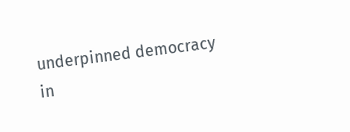underpinned democracy in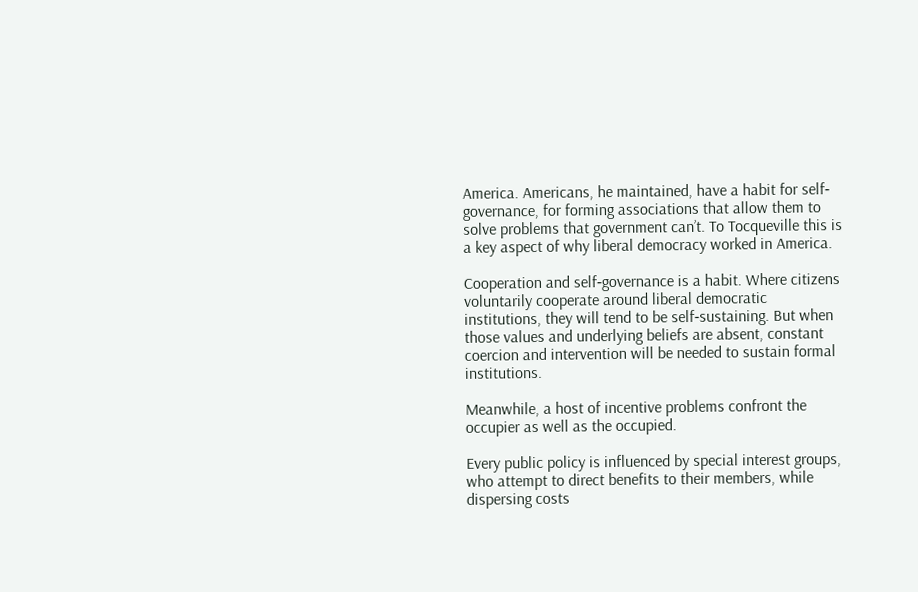America. Americans, he maintained, have a habit for self‐governance, for forming associations that allow them to solve problems that government can’t. To Tocqueville this is a key aspect of why liberal democracy worked in America.

Cooperation and self‐governance is a habit. Where citizens voluntarily cooperate around liberal democratic institutions, they will tend to be self‐sustaining. But when those values and underlying beliefs are absent, constant coercion and intervention will be needed to sustain formal institutions.

Meanwhile, a host of incentive problems confront the occupier as well as the occupied.

Every public policy is influenced by special interest groups, who attempt to direct benefits to their members, while dispersing costs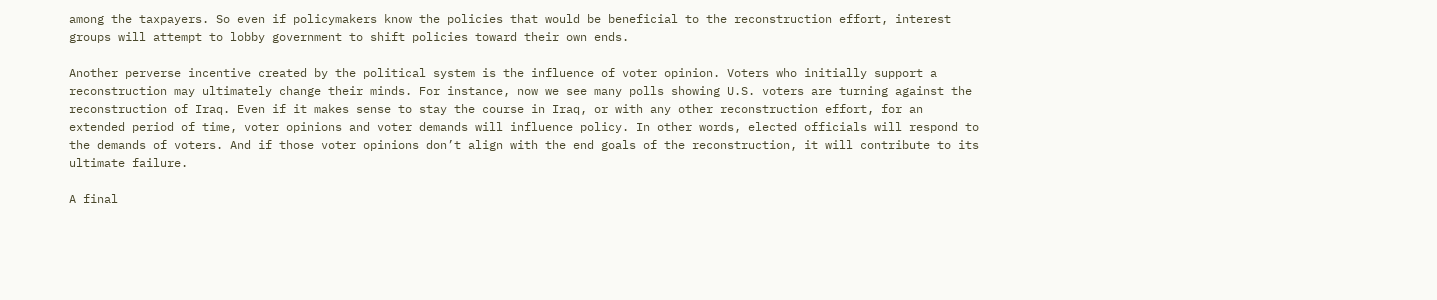among the taxpayers. So even if policymakers know the policies that would be beneficial to the reconstruction effort, interest groups will attempt to lobby government to shift policies toward their own ends.

Another perverse incentive created by the political system is the influence of voter opinion. Voters who initially support a reconstruction may ultimately change their minds. For instance, now we see many polls showing U.S. voters are turning against the reconstruction of Iraq. Even if it makes sense to stay the course in Iraq, or with any other reconstruction effort, for an extended period of time, voter opinions and voter demands will influence policy. In other words, elected officials will respond to the demands of voters. And if those voter opinions don’t align with the end goals of the reconstruction, it will contribute to its ultimate failure.

A final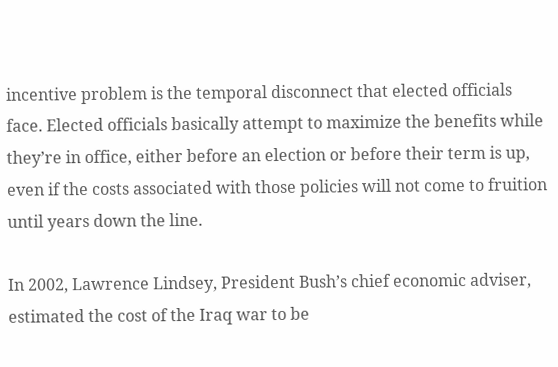incentive problem is the temporal disconnect that elected officials face. Elected officials basically attempt to maximize the benefits while they’re in office, either before an election or before their term is up, even if the costs associated with those policies will not come to fruition until years down the line.

In 2002, Lawrence Lindsey, President Bush’s chief economic adviser, estimated the cost of the Iraq war to be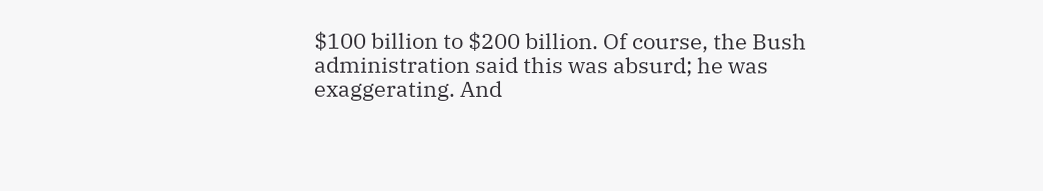$100 billion to $200 billion. Of course, the Bush administration said this was absurd; he was exaggerating. And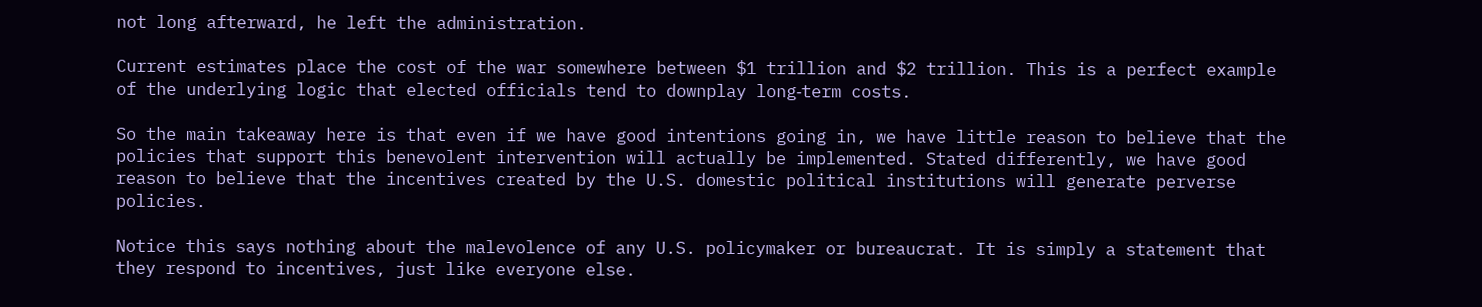not long afterward, he left the administration.

Current estimates place the cost of the war somewhere between $1 trillion and $2 trillion. This is a perfect example of the underlying logic that elected officials tend to downplay long‐term costs.

So the main takeaway here is that even if we have good intentions going in, we have little reason to believe that the policies that support this benevolent intervention will actually be implemented. Stated differently, we have good reason to believe that the incentives created by the U.S. domestic political institutions will generate perverse policies.

Notice this says nothing about the malevolence of any U.S. policymaker or bureaucrat. It is simply a statement that they respond to incentives, just like everyone else.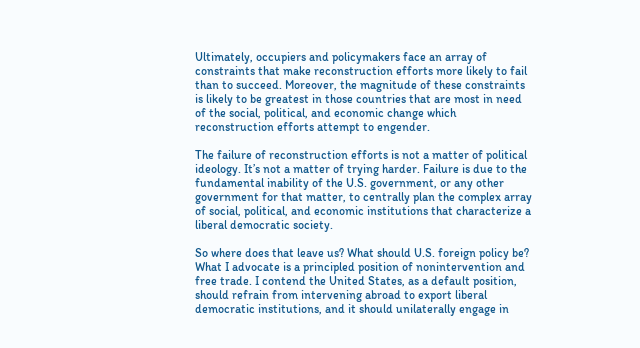Ultimately, occupiers and policymakers face an array of constraints that make reconstruction efforts more likely to fail than to succeed. Moreover, the magnitude of these constraints is likely to be greatest in those countries that are most in need of the social, political, and economic change which reconstruction efforts attempt to engender.

The failure of reconstruction efforts is not a matter of political ideology. It’s not a matter of trying harder. Failure is due to the fundamental inability of the U.S. government, or any other government for that matter, to centrally plan the complex array of social, political, and economic institutions that characterize a liberal democratic society.

So where does that leave us? What should U.S. foreign policy be? What I advocate is a principled position of nonintervention and free trade. I contend the United States, as a default position, should refrain from intervening abroad to export liberal democratic institutions, and it should unilaterally engage in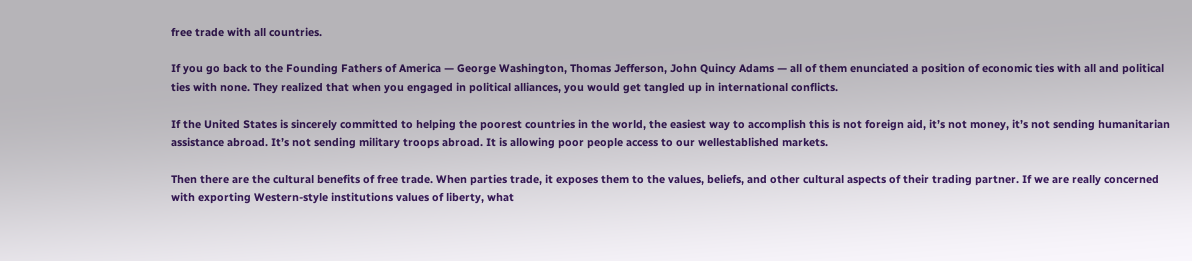free trade with all countries.

If you go back to the Founding Fathers of America — George Washington, Thomas Jefferson, John Quincy Adams — all of them enunciated a position of economic ties with all and political ties with none. They realized that when you engaged in political alliances, you would get tangled up in international conflicts.

If the United States is sincerely committed to helping the poorest countries in the world, the easiest way to accomplish this is not foreign aid, it’s not money, it’s not sending humanitarian assistance abroad. It’s not sending military troops abroad. It is allowing poor people access to our wellestablished markets.

Then there are the cultural benefits of free trade. When parties trade, it exposes them to the values, beliefs, and other cultural aspects of their trading partner. If we are really concerned with exporting Western‐style institutions values of liberty, what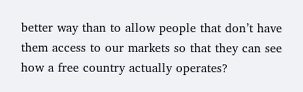better way than to allow people that don’t have them access to our markets so that they can see how a free country actually operates?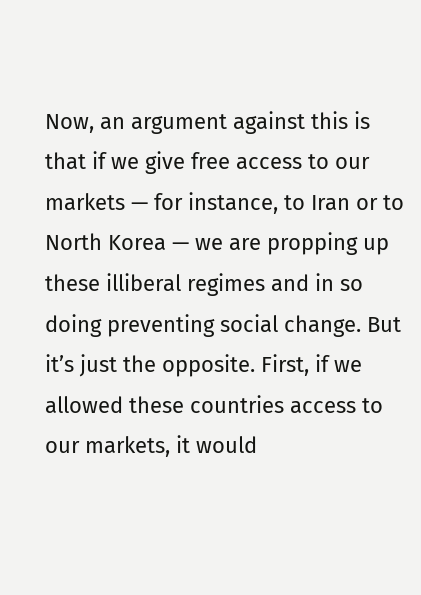Now, an argument against this is that if we give free access to our markets — for instance, to Iran or to North Korea — we are propping up these illiberal regimes and in so doing preventing social change. But it’s just the opposite. First, if we allowed these countries access to our markets, it would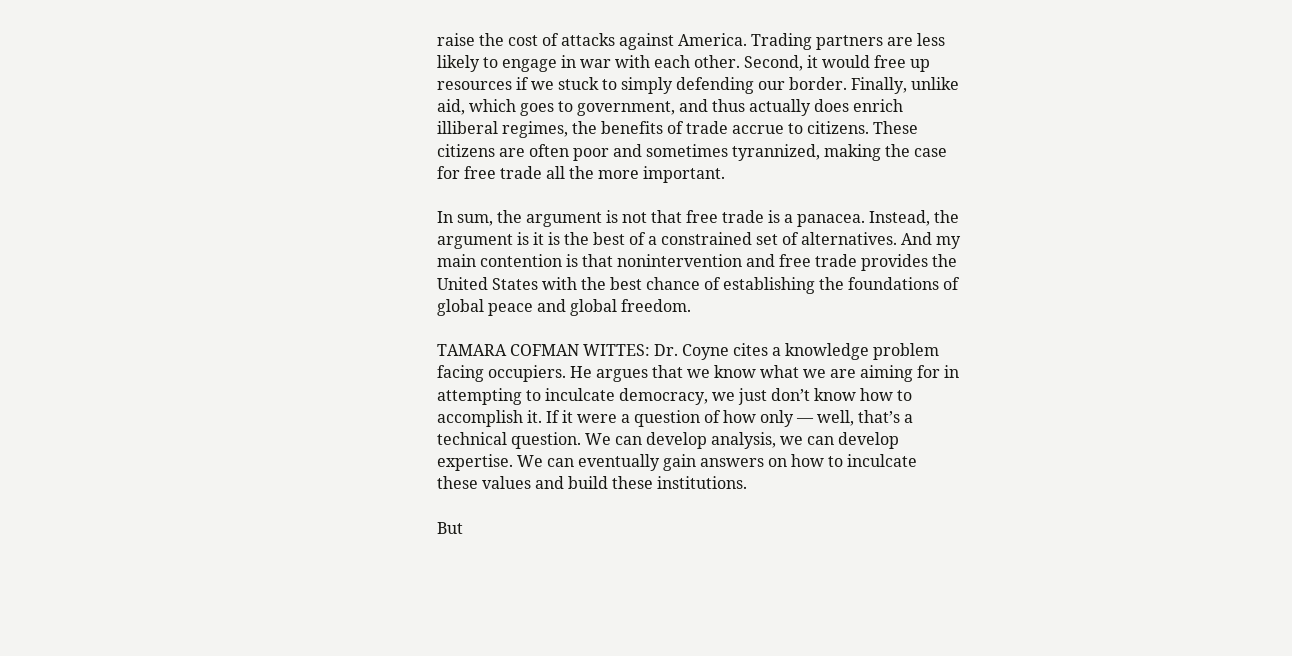raise the cost of attacks against America. Trading partners are less likely to engage in war with each other. Second, it would free up resources if we stuck to simply defending our border. Finally, unlike aid, which goes to government, and thus actually does enrich illiberal regimes, the benefits of trade accrue to citizens. These citizens are often poor and sometimes tyrannized, making the case for free trade all the more important.

In sum, the argument is not that free trade is a panacea. Instead, the argument is it is the best of a constrained set of alternatives. And my main contention is that nonintervention and free trade provides the United States with the best chance of establishing the foundations of global peace and global freedom.

TAMARA COFMAN WITTES: Dr. Coyne cites a knowledge problem facing occupiers. He argues that we know what we are aiming for in attempting to inculcate democracy, we just don’t know how to accomplish it. If it were a question of how only — well, that’s a technical question. We can develop analysis, we can develop expertise. We can eventually gain answers on how to inculcate these values and build these institutions.

But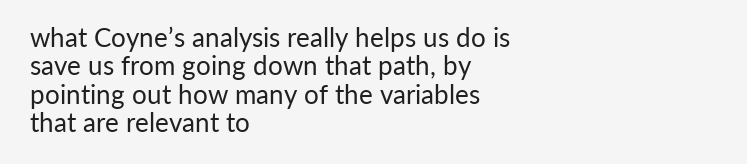what Coyne’s analysis really helps us do is save us from going down that path, by pointing out how many of the variables that are relevant to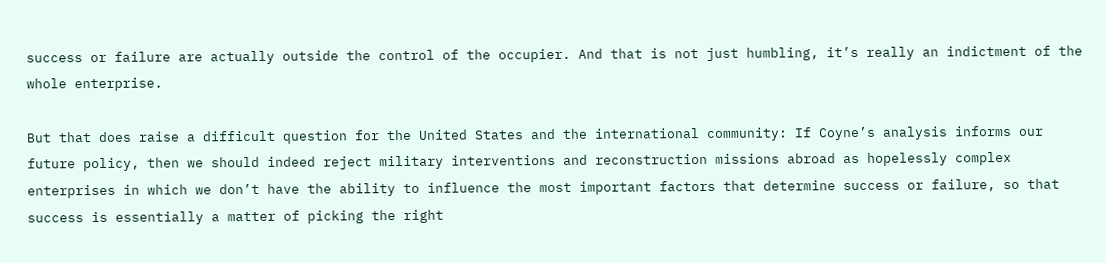success or failure are actually outside the control of the occupier. And that is not just humbling, it’s really an indictment of the whole enterprise.

But that does raise a difficult question for the United States and the international community: If Coyne’s analysis informs our future policy, then we should indeed reject military interventions and reconstruction missions abroad as hopelessly complex enterprises in which we don’t have the ability to influence the most important factors that determine success or failure, so that success is essentially a matter of picking the right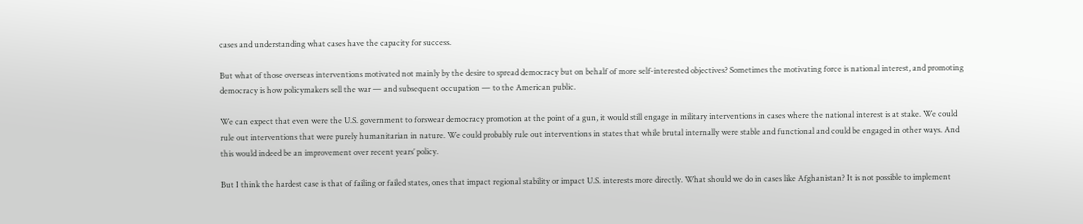cases and understanding what cases have the capacity for success.

But what of those overseas interventions motivated not mainly by the desire to spread democracy but on behalf of more self‐interested objectives? Sometimes the motivating force is national interest, and promoting democracy is how policymakers sell the war — and subsequent occupation — to the American public.

We can expect that even were the U.S. government to forswear democracy promotion at the point of a gun, it would still engage in military interventions in cases where the national interest is at stake. We could rule out interventions that were purely humanitarian in nature. We could probably rule out interventions in states that while brutal internally were stable and functional and could be engaged in other ways. And this would indeed be an improvement over recent years’ policy.

But I think the hardest case is that of failing or failed states, ones that impact regional stability or impact U.S. interests more directly. What should we do in cases like Afghanistan? It is not possible to implement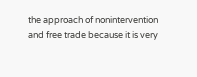the approach of nonintervention and free trade because it is very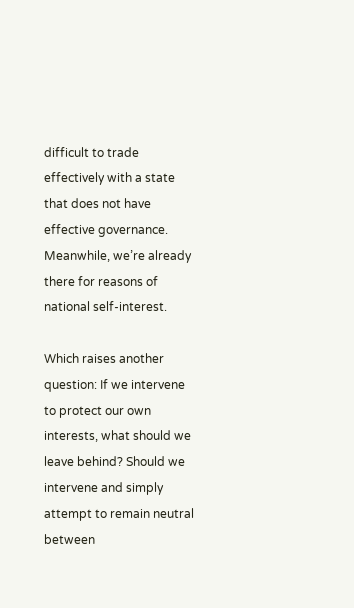difficult to trade effectively with a state that does not have effective governance. Meanwhile, we’re already there for reasons of national self‐interest.

Which raises another question: If we intervene to protect our own interests, what should we leave behind? Should we intervene and simply attempt to remain neutral between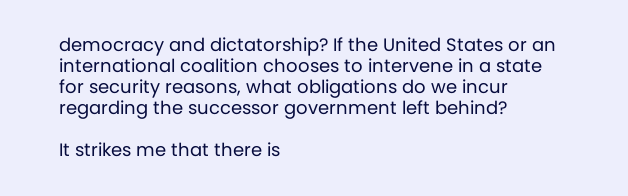democracy and dictatorship? If the United States or an international coalition chooses to intervene in a state for security reasons, what obligations do we incur regarding the successor government left behind?

It strikes me that there is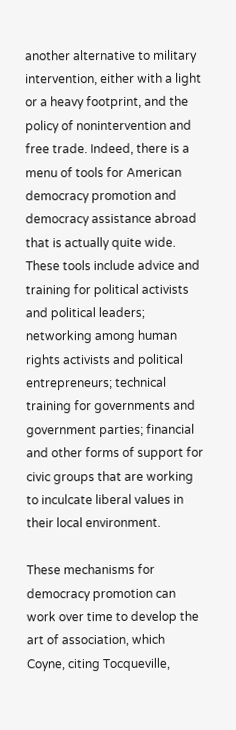another alternative to military intervention, either with a light or a heavy footprint, and the policy of nonintervention and free trade. Indeed, there is a menu of tools for American democracy promotion and democracy assistance abroad that is actually quite wide. These tools include advice and training for political activists and political leaders; networking among human rights activists and political entrepreneurs; technical training for governments and government parties; financial and other forms of support for civic groups that are working to inculcate liberal values in their local environment.

These mechanisms for democracy promotion can work over time to develop the art of association, which Coyne, citing Tocqueville,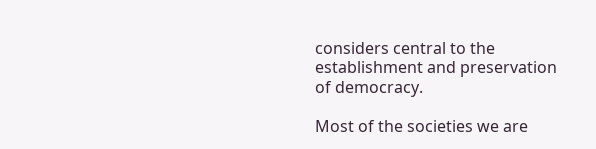considers central to the establishment and preservation of democracy.

Most of the societies we are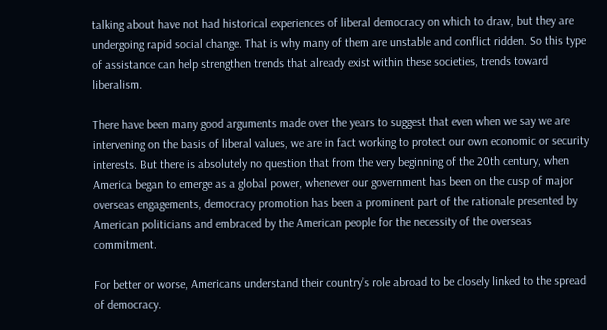talking about have not had historical experiences of liberal democracy on which to draw, but they are undergoing rapid social change. That is why many of them are unstable and conflict ridden. So this type of assistance can help strengthen trends that already exist within these societies, trends toward liberalism.

There have been many good arguments made over the years to suggest that even when we say we are intervening on the basis of liberal values, we are in fact working to protect our own economic or security interests. But there is absolutely no question that from the very beginning of the 20th century, when America began to emerge as a global power, whenever our government has been on the cusp of major overseas engagements, democracy promotion has been a prominent part of the rationale presented by American politicians and embraced by the American people for the necessity of the overseas commitment.

For better or worse, Americans understand their country’s role abroad to be closely linked to the spread of democracy.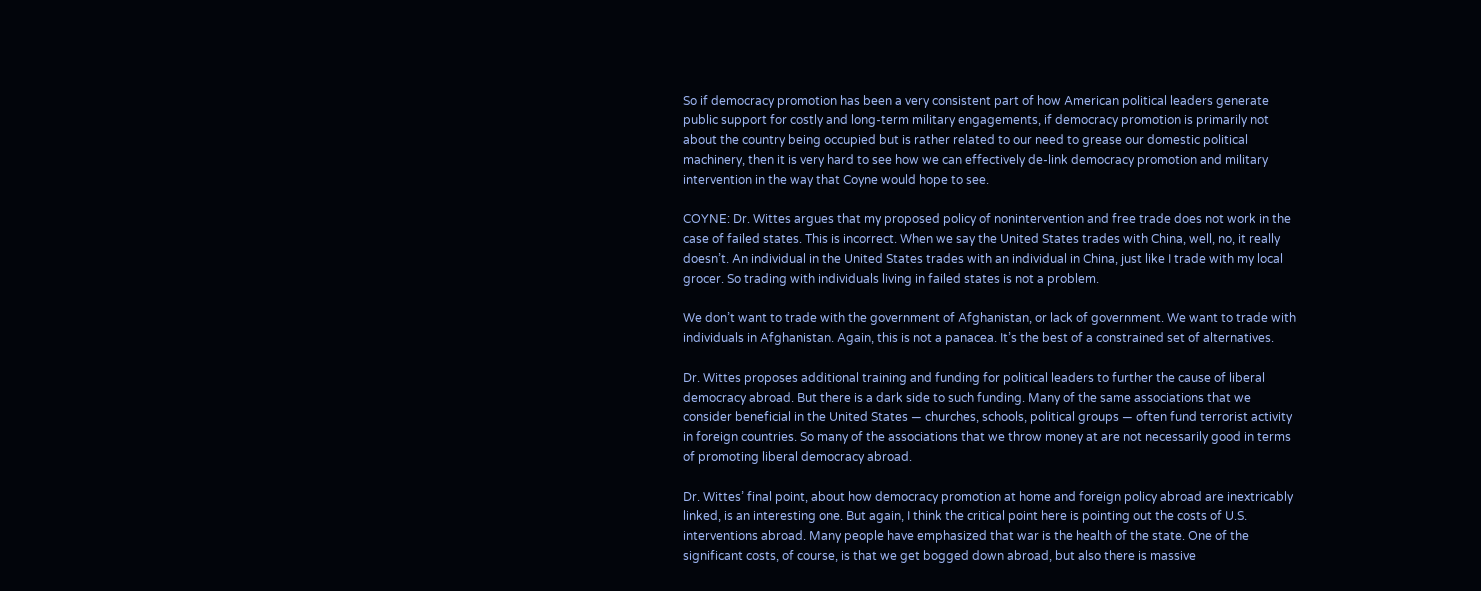So if democracy promotion has been a very consistent part of how American political leaders generate public support for costly and long‐term military engagements, if democracy promotion is primarily not about the country being occupied but is rather related to our need to grease our domestic political machinery, then it is very hard to see how we can effectively de‐link democracy promotion and military intervention in the way that Coyne would hope to see.

COYNE: Dr. Wittes argues that my proposed policy of nonintervention and free trade does not work in the case of failed states. This is incorrect. When we say the United States trades with China, well, no, it really doesn’t. An individual in the United States trades with an individual in China, just like I trade with my local grocer. So trading with individuals living in failed states is not a problem.

We don’t want to trade with the government of Afghanistan, or lack of government. We want to trade with individuals in Afghanistan. Again, this is not a panacea. It’s the best of a constrained set of alternatives.

Dr. Wittes proposes additional training and funding for political leaders to further the cause of liberal democracy abroad. But there is a dark side to such funding. Many of the same associations that we consider beneficial in the United States — churches, schools, political groups — often fund terrorist activity in foreign countries. So many of the associations that we throw money at are not necessarily good in terms of promoting liberal democracy abroad.

Dr. Wittes’ final point, about how democracy promotion at home and foreign policy abroad are inextricably linked, is an interesting one. But again, I think the critical point here is pointing out the costs of U.S. interventions abroad. Many people have emphasized that war is the health of the state. One of the significant costs, of course, is that we get bogged down abroad, but also there is massive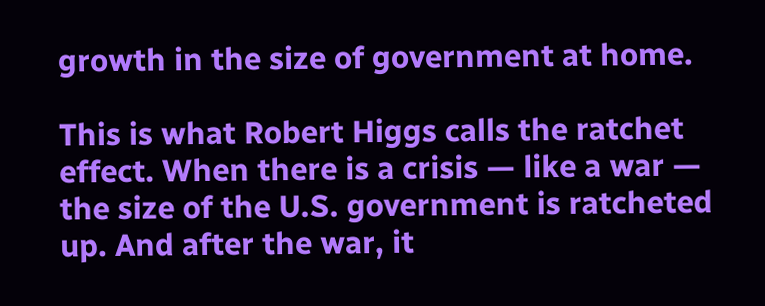growth in the size of government at home.

This is what Robert Higgs calls the ratchet effect. When there is a crisis — like a war — the size of the U.S. government is ratcheted up. And after the war, it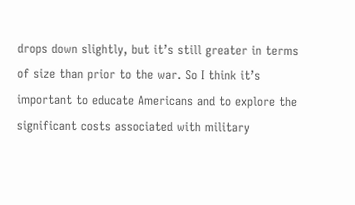drops down slightly, but it’s still greater in terms of size than prior to the war. So I think it’s important to educate Americans and to explore the significant costs associated with military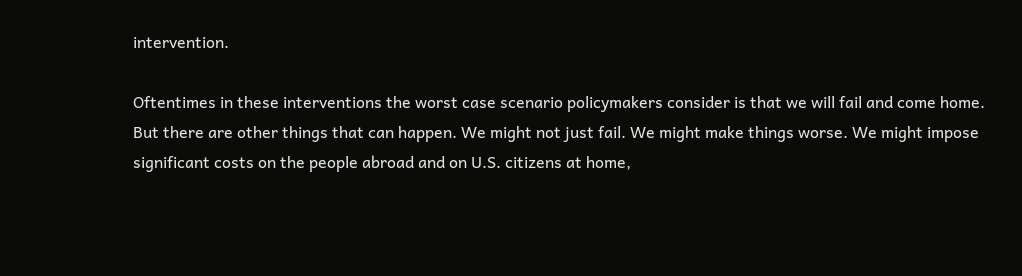intervention.

Oftentimes in these interventions the worst case scenario policymakers consider is that we will fail and come home. But there are other things that can happen. We might not just fail. We might make things worse. We might impose significant costs on the people abroad and on U.S. citizens at home,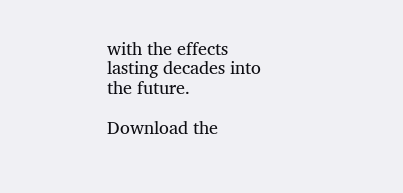with the effects lasting decades into the future.

Download the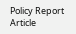Policy Report Article